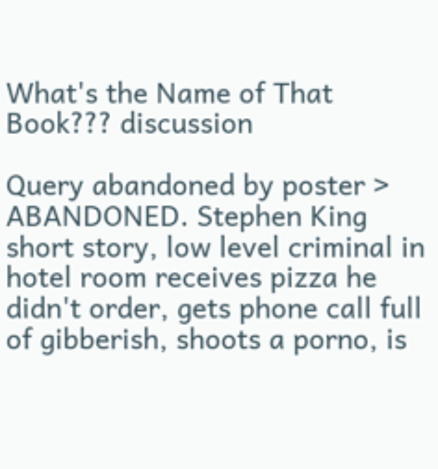What's the Name of That Book??? discussion

Query abandoned by poster > ABANDONED. Stephen King short story, low level criminal in hotel room receives pizza he didn't order, gets phone call full of gibberish, shoots a porno, is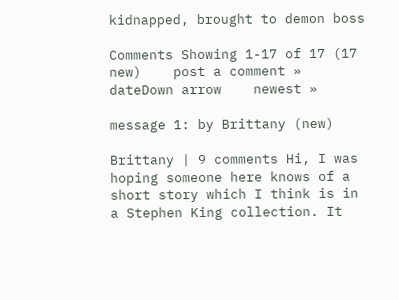kidnapped, brought to demon boss

Comments Showing 1-17 of 17 (17 new)    post a comment »
dateDown arrow    newest »

message 1: by Brittany (new)

Brittany | 9 comments Hi, I was hoping someone here knows of a short story which I think is in a Stephen King collection. It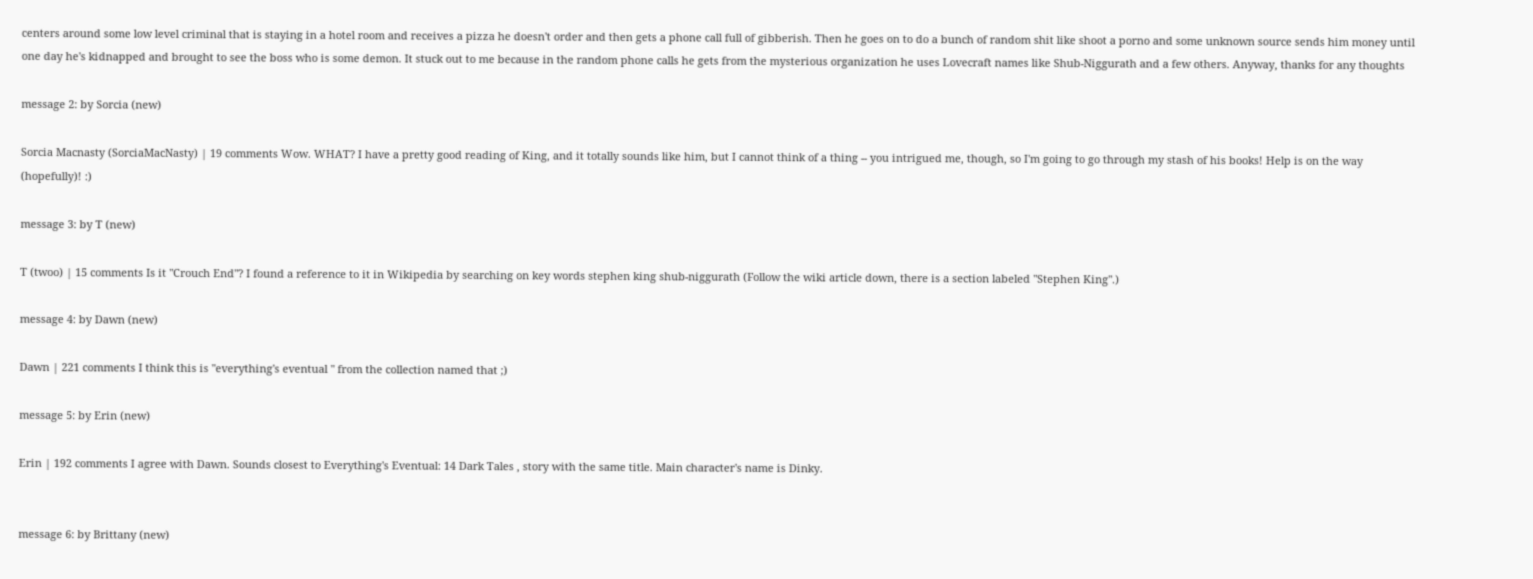centers around some low level criminal that is staying in a hotel room and receives a pizza he doesn't order and then gets a phone call full of gibberish. Then he goes on to do a bunch of random shit like shoot a porno and some unknown source sends him money until one day he's kidnapped and brought to see the boss who is some demon. It stuck out to me because in the random phone calls he gets from the mysterious organization he uses Lovecraft names like Shub-Niggurath and a few others. Anyway, thanks for any thoughts

message 2: by Sorcia (new)

Sorcia Macnasty (SorciaMacNasty) | 19 comments Wow. WHAT? I have a pretty good reading of King, and it totally sounds like him, but I cannot think of a thing -- you intrigued me, though, so I'm going to go through my stash of his books! Help is on the way (hopefully)! :)

message 3: by T (new)

T (twoo) | 15 comments Is it "Crouch End"? I found a reference to it in Wikipedia by searching on key words stephen king shub-niggurath (Follow the wiki article down, there is a section labeled "Stephen King".)

message 4: by Dawn (new)

Dawn | 221 comments I think this is "everything's eventual " from the collection named that ;)

message 5: by Erin (new)

Erin | 192 comments I agree with Dawn. Sounds closest to Everything's Eventual: 14 Dark Tales , story with the same title. Main character's name is Dinky.


message 6: by Brittany (new)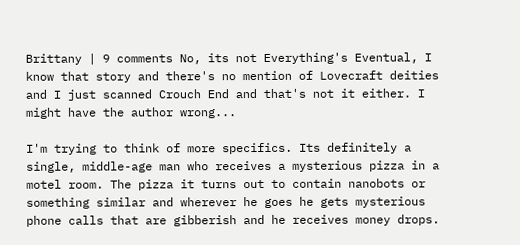Brittany | 9 comments No, its not Everything's Eventual, I know that story and there's no mention of Lovecraft deities and I just scanned Crouch End and that's not it either. I might have the author wrong...

I'm trying to think of more specifics. Its definitely a single, middle-age man who receives a mysterious pizza in a motel room. The pizza it turns out to contain nanobots or something similar and wherever he goes he gets mysterious phone calls that are gibberish and he receives money drops.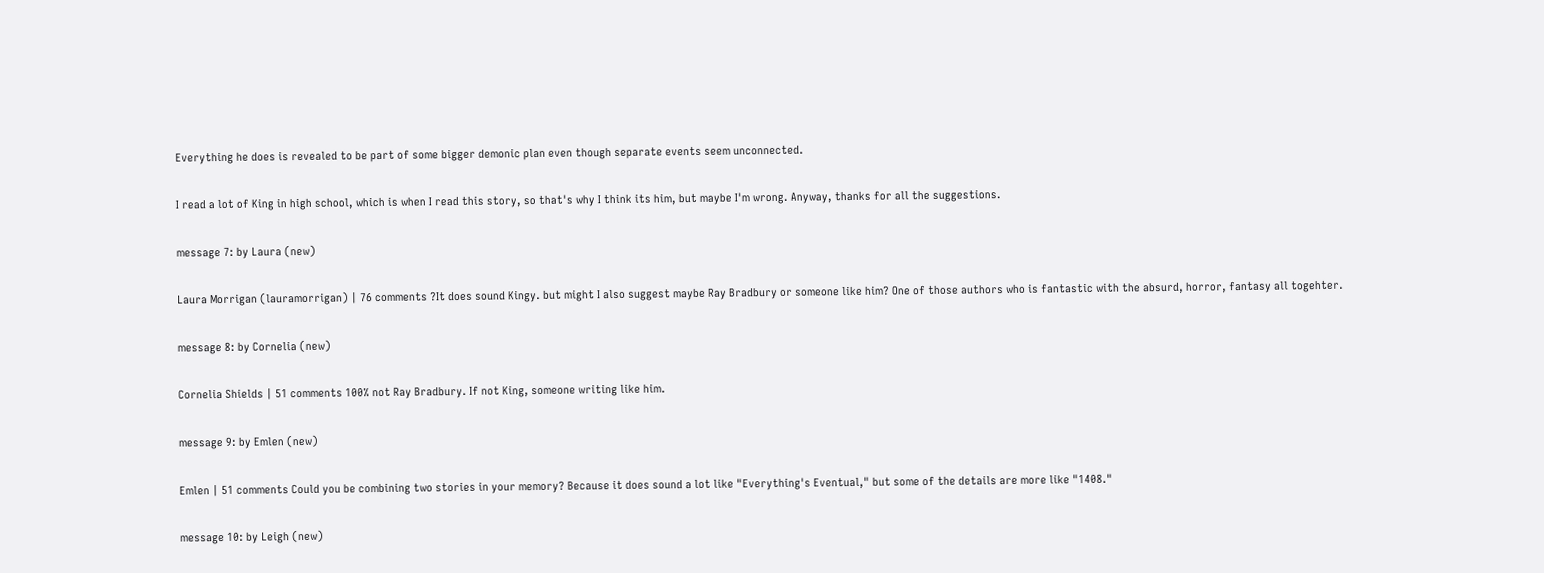Everything he does is revealed to be part of some bigger demonic plan even though separate events seem unconnected.

I read a lot of King in high school, which is when I read this story, so that's why I think its him, but maybe I'm wrong. Anyway, thanks for all the suggestions.

message 7: by Laura (new)

Laura Morrigan (lauramorrigan) | 76 comments ?It does sound Kingy. but might I also suggest maybe Ray Bradbury or someone like him? One of those authors who is fantastic with the absurd, horror, fantasy all togehter.

message 8: by Cornelia (new)

Cornelia Shields | 51 comments 100% not Ray Bradbury. If not King, someone writing like him.

message 9: by Emlen (new)

Emlen | 51 comments Could you be combining two stories in your memory? Because it does sound a lot like "Everything's Eventual," but some of the details are more like "1408."

message 10: by Leigh (new)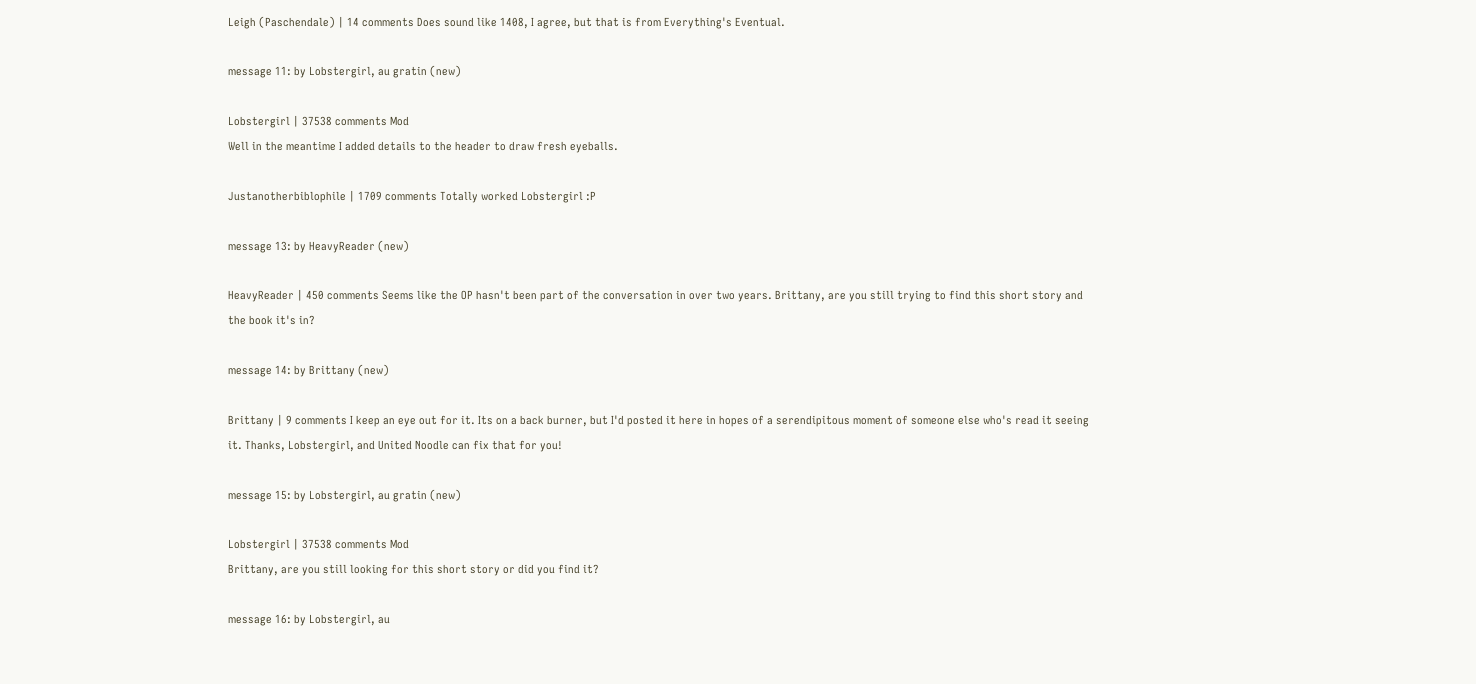Leigh (Paschendale) | 14 comments Does sound like 1408, I agree, but that is from Everything's Eventual.

message 11: by Lobstergirl, au gratin (new)

Lobstergirl | 37538 comments Mod
Well in the meantime I added details to the header to draw fresh eyeballs.

Justanotherbiblophile | 1709 comments Totally worked Lobstergirl :P

message 13: by HeavyReader (new)

HeavyReader | 450 comments Seems like the OP hasn't been part of the conversation in over two years. Brittany, are you still trying to find this short story and the book it's in?

message 14: by Brittany (new)

Brittany | 9 comments I keep an eye out for it. Its on a back burner, but I'd posted it here in hopes of a serendipitous moment of someone else who's read it seeing it. Thanks, Lobstergirl, and United Noodle can fix that for you!

message 15: by Lobstergirl, au gratin (new)

Lobstergirl | 37538 comments Mod
Brittany, are you still looking for this short story or did you find it?

message 16: by Lobstergirl, au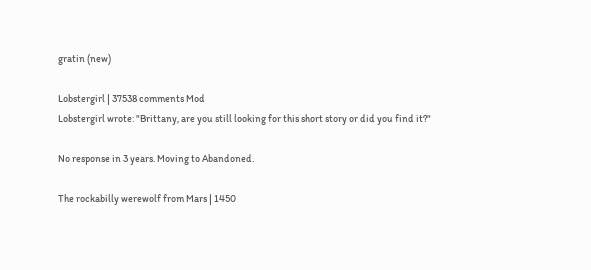gratin (new)

Lobstergirl | 37538 comments Mod
Lobstergirl wrote: "Brittany, are you still looking for this short story or did you find it?"

No response in 3 years. Moving to Abandoned.

The rockabilly werewolf from Mars | 1450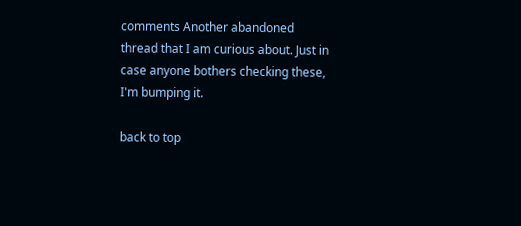comments Another abandoned thread that I am curious about. Just in case anyone bothers checking these, I'm bumping it.

back to top